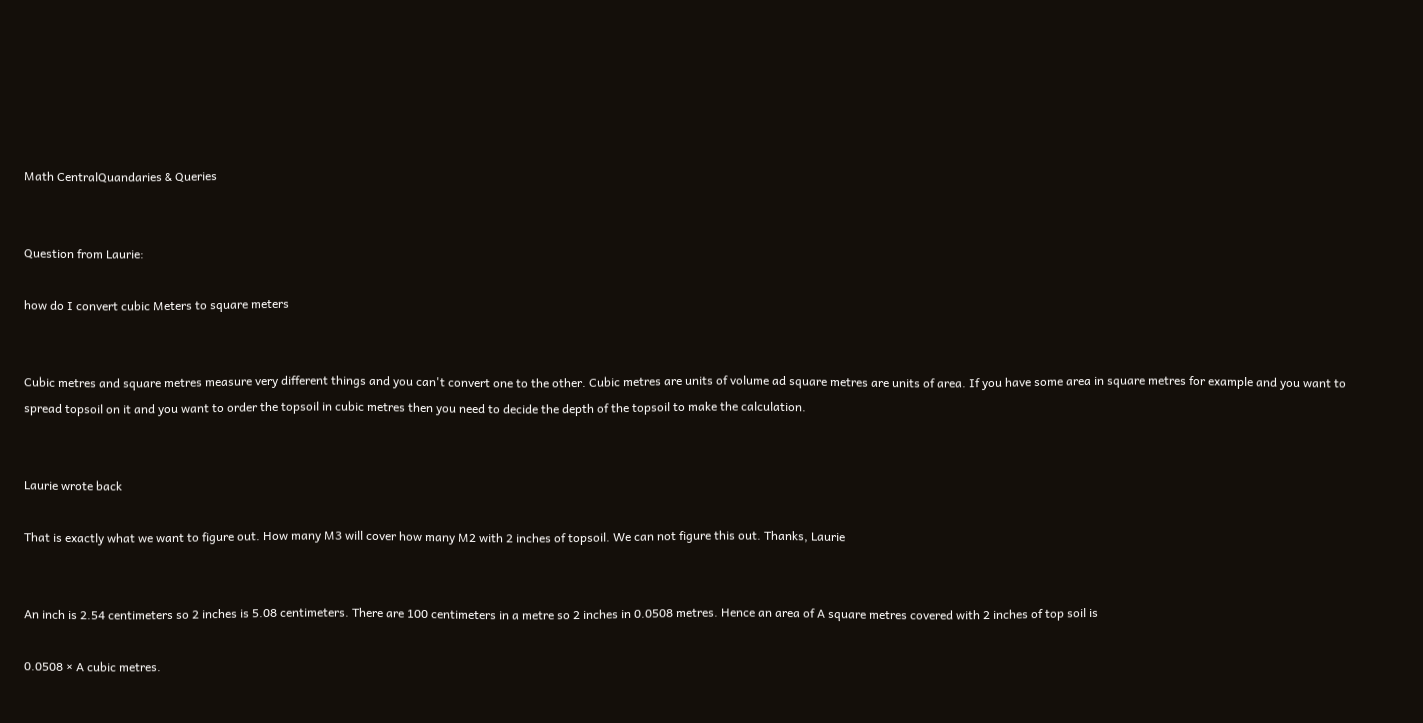Math CentralQuandaries & Queries


Question from Laurie:

how do I convert cubic Meters to square meters


Cubic metres and square metres measure very different things and you can't convert one to the other. Cubic metres are units of volume ad square metres are units of area. If you have some area in square metres for example and you want to spread topsoil on it and you want to order the topsoil in cubic metres then you need to decide the depth of the topsoil to make the calculation.


Laurie wrote back

That is exactly what we want to figure out. How many M3 will cover how many M2 with 2 inches of topsoil. We can not figure this out. Thanks, Laurie


An inch is 2.54 centimeters so 2 inches is 5.08 centimeters. There are 100 centimeters in a metre so 2 inches in 0.0508 metres. Hence an area of A square metres covered with 2 inches of top soil is

0.0508 × A cubic metres.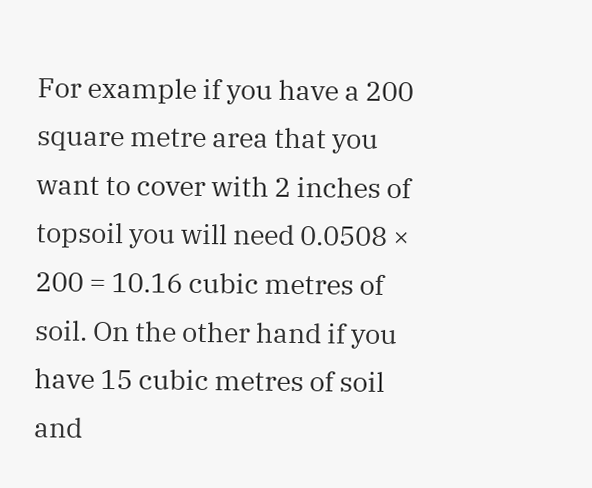For example if you have a 200 square metre area that you want to cover with 2 inches of topsoil you will need 0.0508 × 200 = 10.16 cubic metres of soil. On the other hand if you have 15 cubic metres of soil and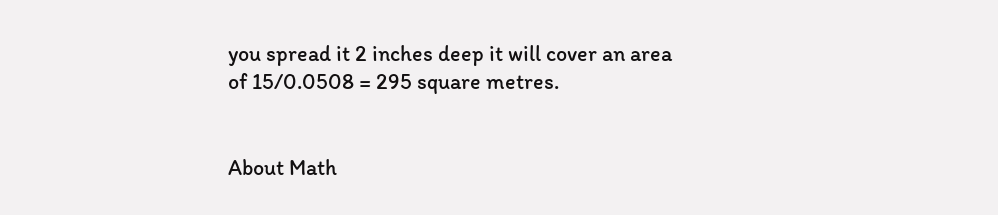you spread it 2 inches deep it will cover an area of 15/0.0508 = 295 square metres.


About Math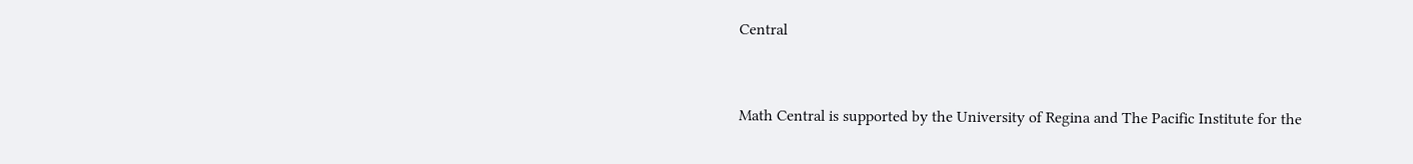Central


Math Central is supported by the University of Regina and The Pacific Institute for the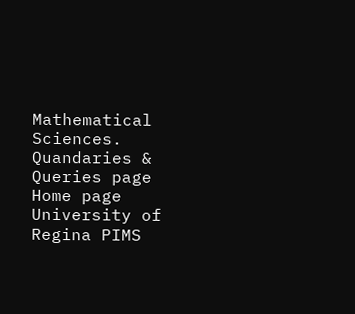Mathematical Sciences.
Quandaries & Queries page Home page University of Regina PIMS